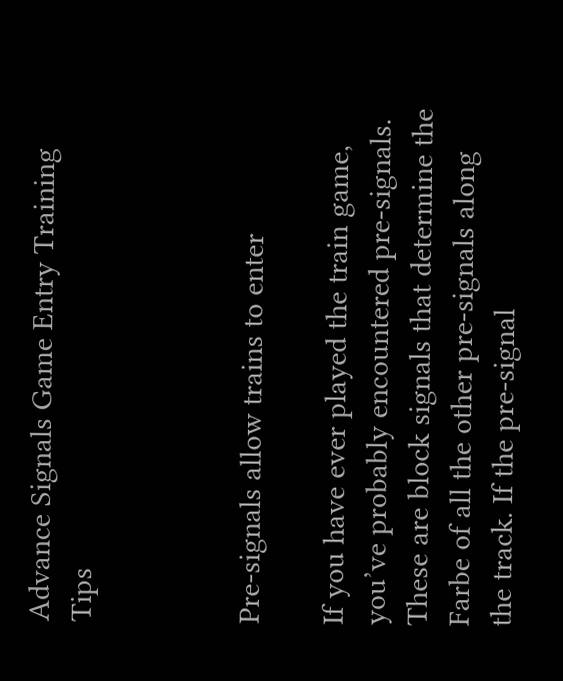Advance Signals Game Entry Training Tips



Pre-signals allow trains to enter

If you have ever played the train game, you’ve probably encountered pre-signals. These are block signals that determine the Farbe of all the other pre-signals along the track. If the pre-signal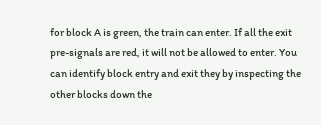for block A is green, the train can enter. If all the exit pre-signals are red, it will not be allowed to enter. You can identify block entry and exit they by inspecting the other blocks down the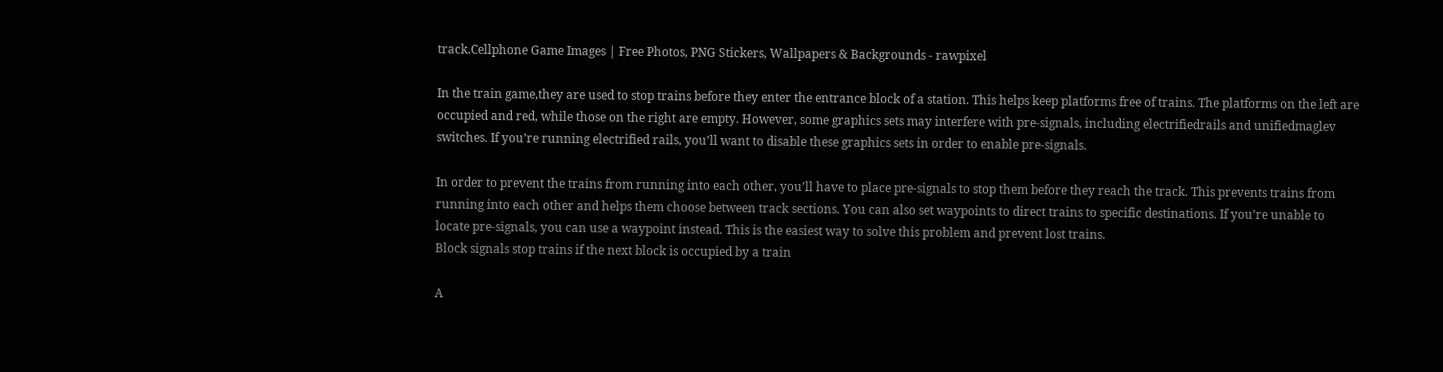track.Cellphone Game Images | Free Photos, PNG Stickers, Wallpapers & Backgrounds - rawpixel

In the train game,they are used to stop trains before they enter the entrance block of a station. This helps keep platforms free of trains. The platforms on the left are occupied and red, while those on the right are empty. However, some graphics sets may interfere with pre-signals, including electrifiedrails and unifiedmaglev switches. If you’re running electrified rails, you’ll want to disable these graphics sets in order to enable pre-signals.

In order to prevent the trains from running into each other, you’ll have to place pre-signals to stop them before they reach the track. This prevents trains from running into each other and helps them choose between track sections. You can also set waypoints to direct trains to specific destinations. If you’re unable to locate pre-signals, you can use a waypoint instead. This is the easiest way to solve this problem and prevent lost trains.
Block signals stop trains if the next block is occupied by a train

A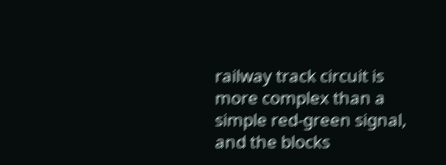railway track circuit is more complex than a simple red-green signal, and the blocks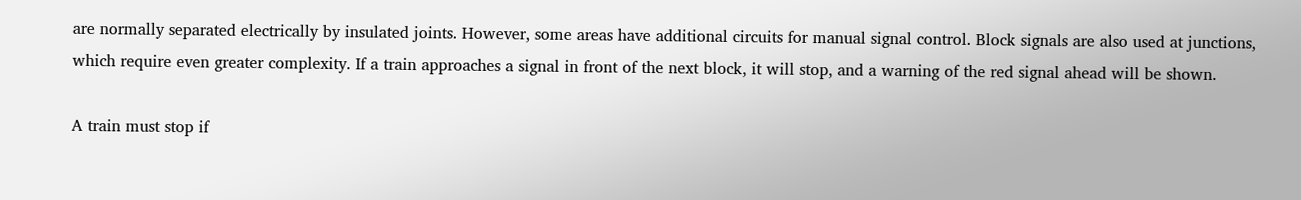are normally separated electrically by insulated joints. However, some areas have additional circuits for manual signal control. Block signals are also used at junctions, which require even greater complexity. If a train approaches a signal in front of the next block, it will stop, and a warning of the red signal ahead will be shown.

A train must stop if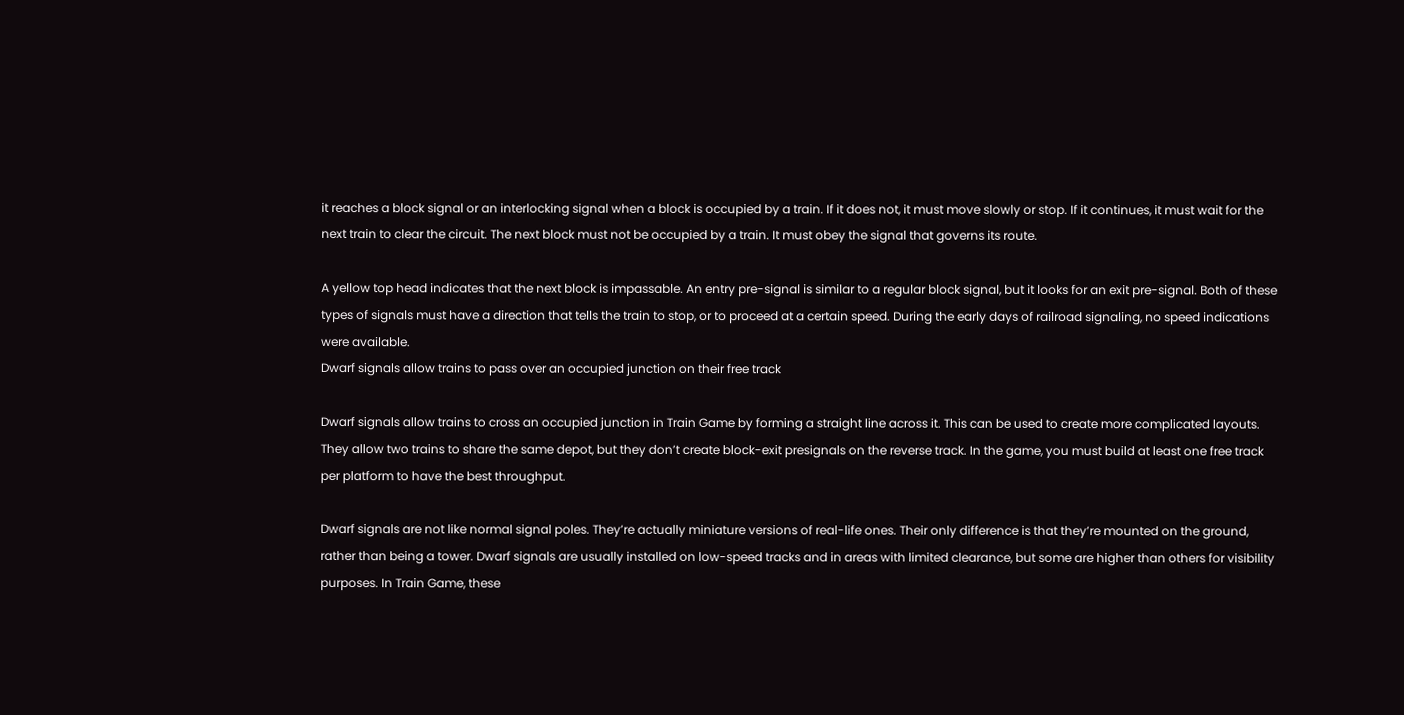it reaches a block signal or an interlocking signal when a block is occupied by a train. If it does not, it must move slowly or stop. If it continues, it must wait for the next train to clear the circuit. The next block must not be occupied by a train. It must obey the signal that governs its route.

A yellow top head indicates that the next block is impassable. An entry pre-signal is similar to a regular block signal, but it looks for an exit pre-signal. Both of these types of signals must have a direction that tells the train to stop, or to proceed at a certain speed. During the early days of railroad signaling, no speed indications were available.
Dwarf signals allow trains to pass over an occupied junction on their free track

Dwarf signals allow trains to cross an occupied junction in Train Game by forming a straight line across it. This can be used to create more complicated layouts. They allow two trains to share the same depot, but they don’t create block-exit presignals on the reverse track. In the game, you must build at least one free track per platform to have the best throughput.

Dwarf signals are not like normal signal poles. They’re actually miniature versions of real-life ones. Their only difference is that they’re mounted on the ground, rather than being a tower. Dwarf signals are usually installed on low-speed tracks and in areas with limited clearance, but some are higher than others for visibility purposes. In Train Game, these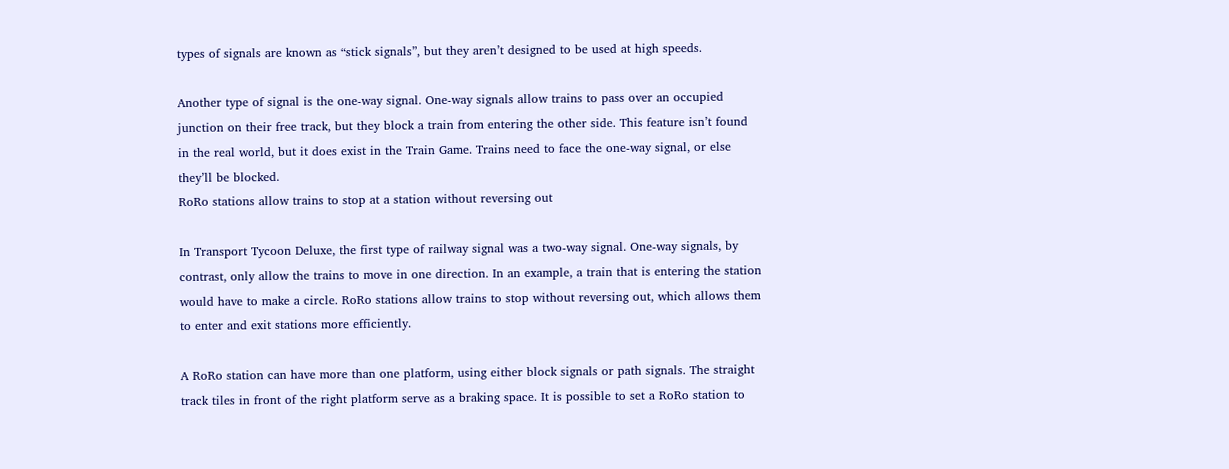types of signals are known as “stick signals”, but they aren’t designed to be used at high speeds.

Another type of signal is the one-way signal. One-way signals allow trains to pass over an occupied junction on their free track, but they block a train from entering the other side. This feature isn’t found in the real world, but it does exist in the Train Game. Trains need to face the one-way signal, or else they’ll be blocked.
RoRo stations allow trains to stop at a station without reversing out

In Transport Tycoon Deluxe, the first type of railway signal was a two-way signal. One-way signals, by contrast, only allow the trains to move in one direction. In an example, a train that is entering the station would have to make a circle. RoRo stations allow trains to stop without reversing out, which allows them to enter and exit stations more efficiently.

A RoRo station can have more than one platform, using either block signals or path signals. The straight track tiles in front of the right platform serve as a braking space. It is possible to set a RoRo station to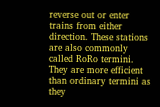reverse out or enter trains from either direction. These stations are also commonly called RoRo termini. They are more efficient than ordinary termini as they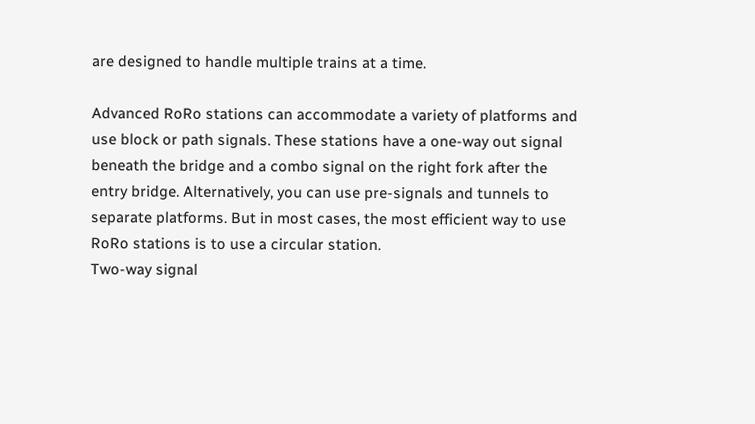are designed to handle multiple trains at a time.

Advanced RoRo stations can accommodate a variety of platforms and use block or path signals. These stations have a one-way out signal beneath the bridge and a combo signal on the right fork after the entry bridge. Alternatively, you can use pre-signals and tunnels to separate platforms. But in most cases, the most efficient way to use RoRo stations is to use a circular station.
Two-way signal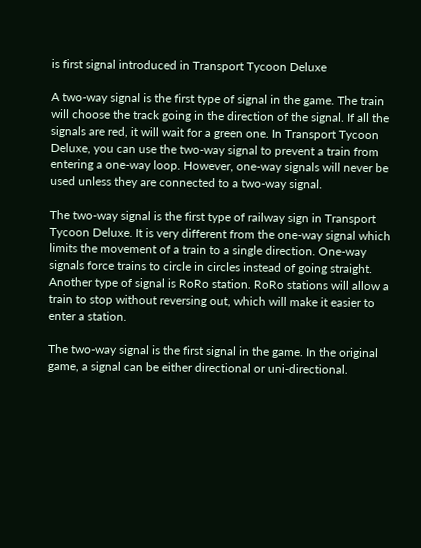is first signal introduced in Transport Tycoon Deluxe

A two-way signal is the first type of signal in the game. The train will choose the track going in the direction of the signal. If all the signals are red, it will wait for a green one. In Transport Tycoon Deluxe, you can use the two-way signal to prevent a train from entering a one-way loop. However, one-way signals will never be used unless they are connected to a two-way signal.

The two-way signal is the first type of railway sign in Transport Tycoon Deluxe. It is very different from the one-way signal which limits the movement of a train to a single direction. One-way signals force trains to circle in circles instead of going straight. Another type of signal is RoRo station. RoRo stations will allow a train to stop without reversing out, which will make it easier to enter a station.

The two-way signal is the first signal in the game. In the original game, a signal can be either directional or uni-directional.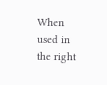When used in the right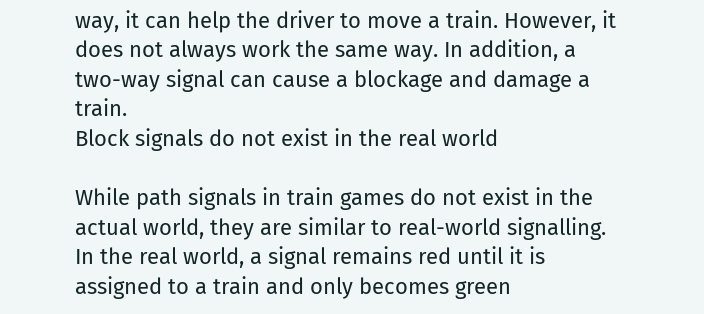way, it can help the driver to move a train. However, it does not always work the same way. In addition, a two-way signal can cause a blockage and damage a train.
Block signals do not exist in the real world

While path signals in train games do not exist in the actual world, they are similar to real-world signalling. In the real world, a signal remains red until it is assigned to a train and only becomes green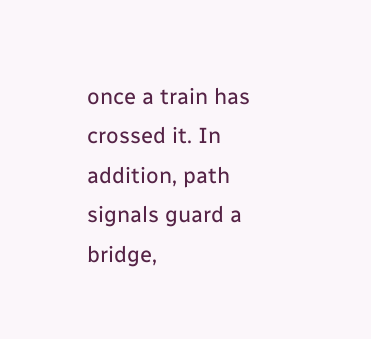once a train has crossed it. In addition, path signals guard a bridge,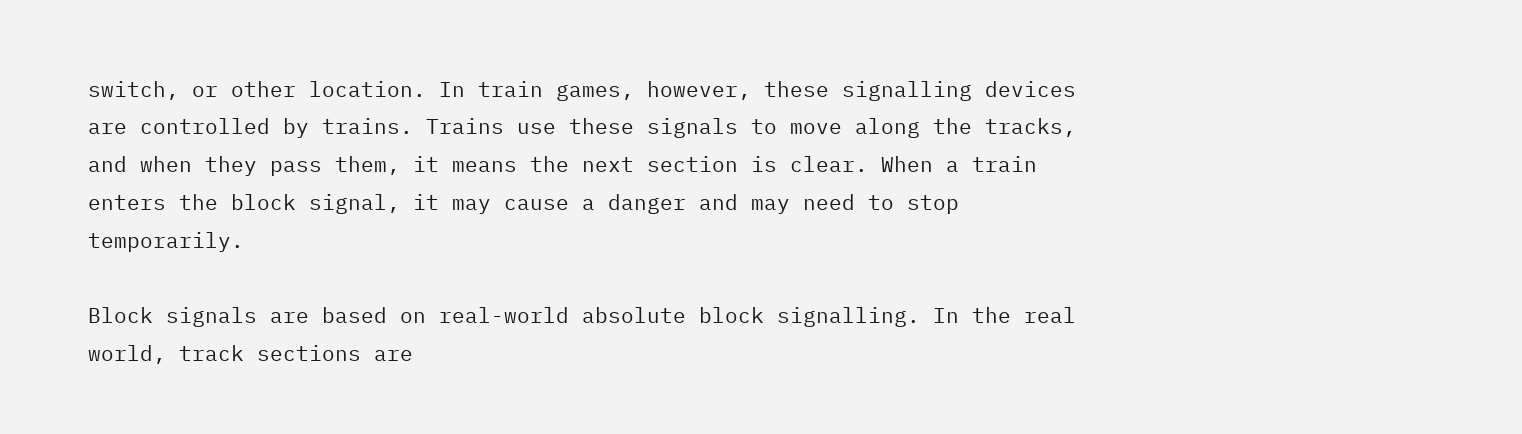switch, or other location. In train games, however, these signalling devices are controlled by trains. Trains use these signals to move along the tracks, and when they pass them, it means the next section is clear. When a train enters the block signal, it may cause a danger and may need to stop temporarily.

Block signals are based on real-world absolute block signalling. In the real world, track sections are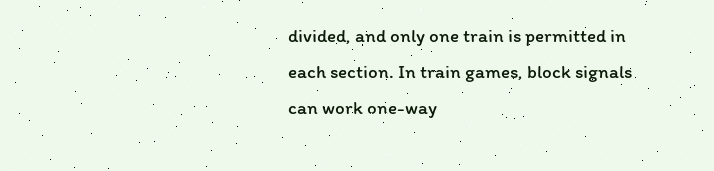divided, and only one train is permitted in each section. In train games, block signals can work one-way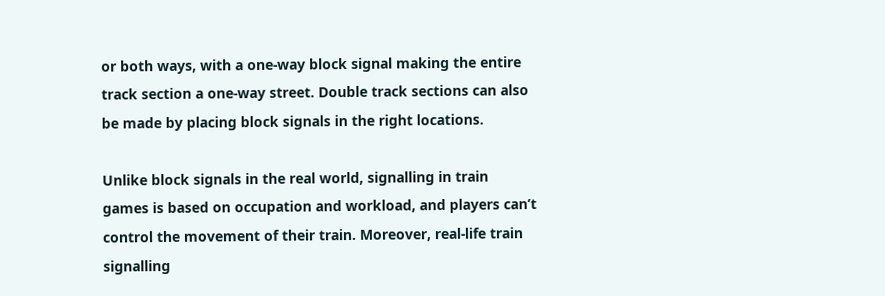or both ways, with a one-way block signal making the entire track section a one-way street. Double track sections can also be made by placing block signals in the right locations.

Unlike block signals in the real world, signalling in train games is based on occupation and workload, and players can’t control the movement of their train. Moreover, real-life train signalling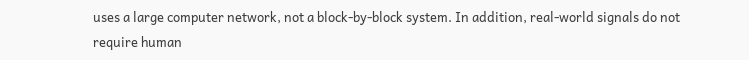uses a large computer network, not a block-by-block system. In addition, real-world signals do not require human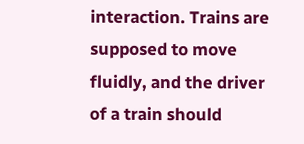interaction. Trains are supposed to move fluidly, and the driver of a train should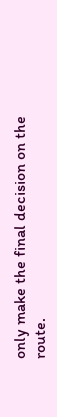only make the final decision on the route.